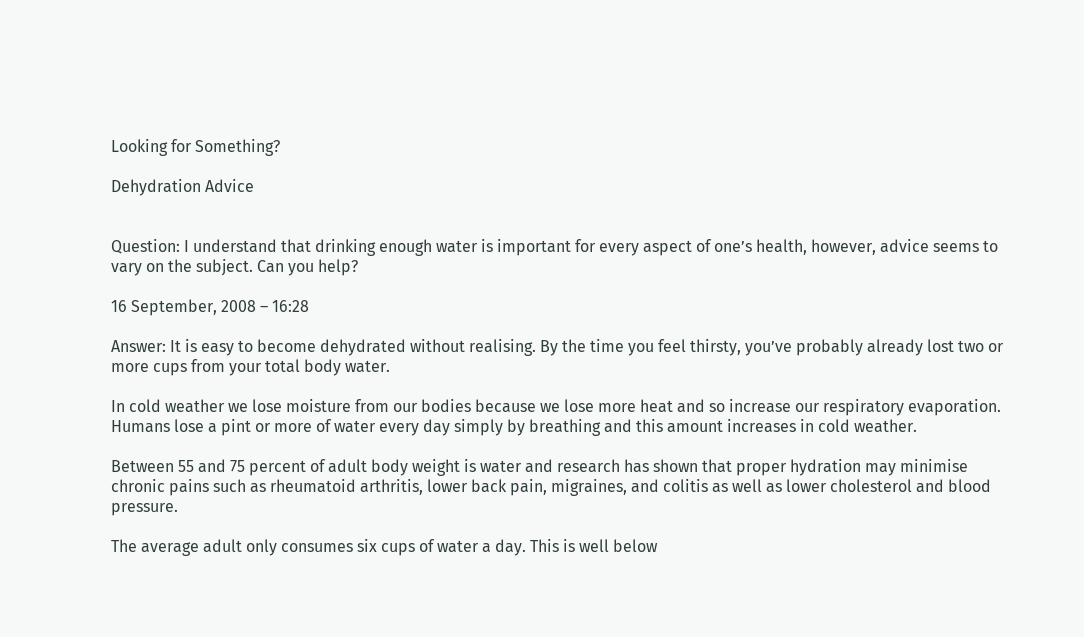Looking for Something?

Dehydration Advice


Question: I understand that drinking enough water is important for every aspect of one’s health, however, advice seems to vary on the subject. Can you help?

16 September, 2008 – 16:28

Answer: It is easy to become dehydrated without realising. By the time you feel thirsty, you’ve probably already lost two or more cups from your total body water.

In cold weather we lose moisture from our bodies because we lose more heat and so increase our respiratory evaporation. Humans lose a pint or more of water every day simply by breathing and this amount increases in cold weather.

Between 55 and 75 percent of adult body weight is water and research has shown that proper hydration may minimise chronic pains such as rheumatoid arthritis, lower back pain, migraines, and colitis as well as lower cholesterol and blood pressure.

The average adult only consumes six cups of water a day. This is well below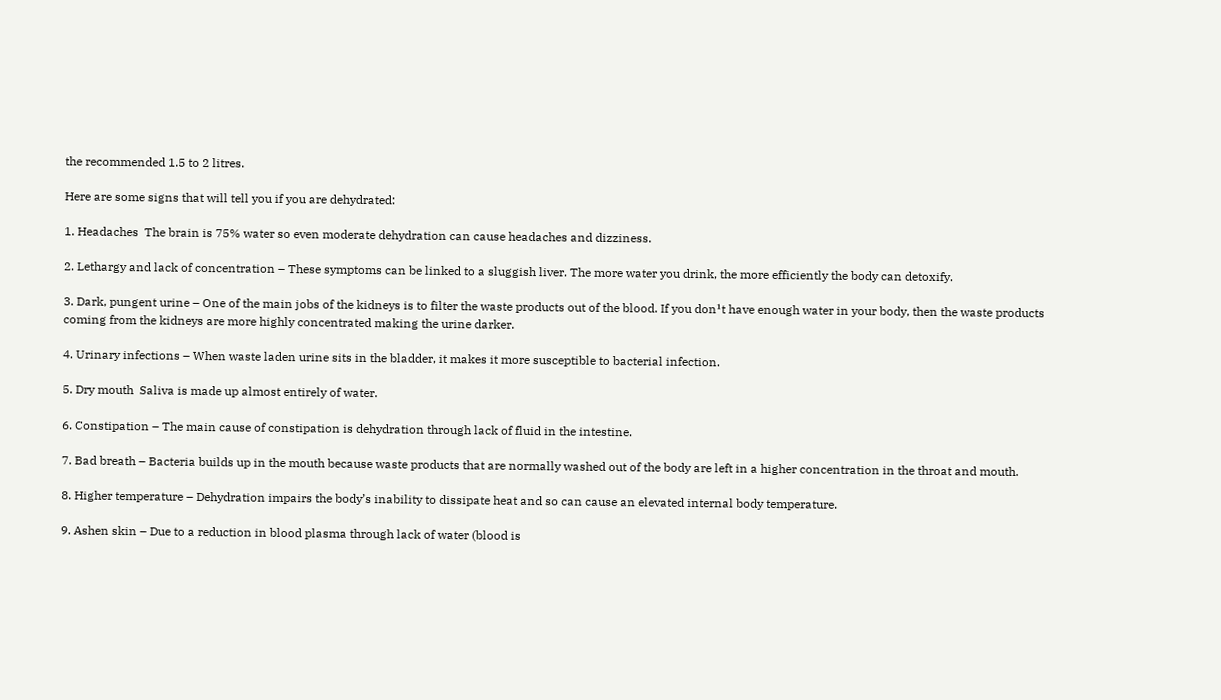the recommended 1.5 to 2 litres.

Here are some signs that will tell you if you are dehydrated:

1. Headaches  The brain is 75% water so even moderate dehydration can cause headaches and dizziness.

2. Lethargy and lack of concentration – These symptoms can be linked to a sluggish liver. The more water you drink, the more efficiently the body can detoxify.

3. Dark, pungent urine – One of the main jobs of the kidneys is to filter the waste products out of the blood. If you don¹t have enough water in your body, then the waste products coming from the kidneys are more highly concentrated making the urine darker.

4. Urinary infections – When waste laden urine sits in the bladder, it makes it more susceptible to bacterial infection.

5. Dry mouth  Saliva is made up almost entirely of water.

6. Constipation – The main cause of constipation is dehydration through lack of fluid in the intestine.

7. Bad breath – Bacteria builds up in the mouth because waste products that are normally washed out of the body are left in a higher concentration in the throat and mouth.

8. Higher temperature – Dehydration impairs the body’s inability to dissipate heat and so can cause an elevated internal body temperature.

9. Ashen skin – Due to a reduction in blood plasma through lack of water (blood is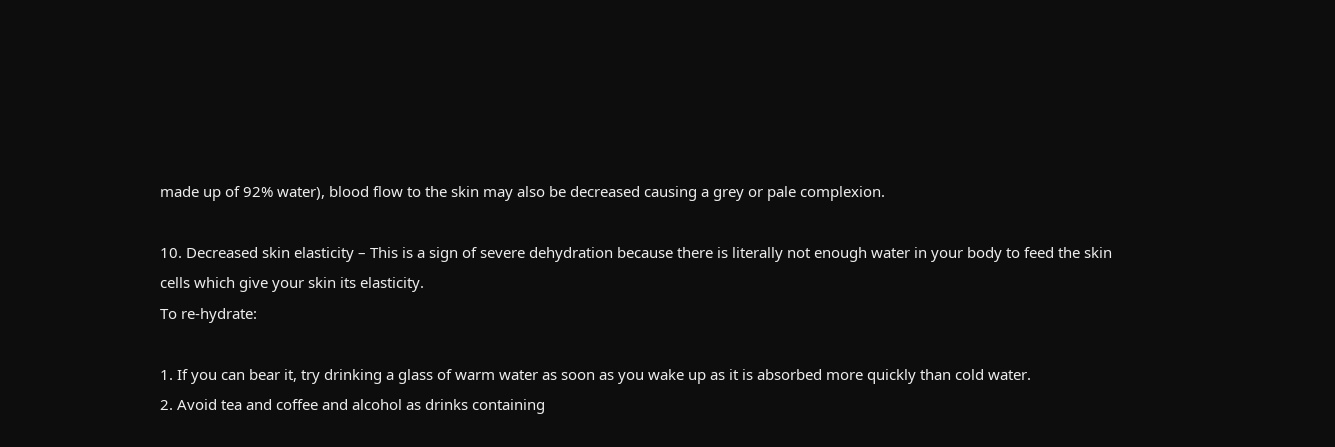made up of 92% water), blood flow to the skin may also be decreased causing a grey or pale complexion.

10. Decreased skin elasticity – This is a sign of severe dehydration because there is literally not enough water in your body to feed the skin cells which give your skin its elasticity.
To re-hydrate:

1. If you can bear it, try drinking a glass of warm water as soon as you wake up as it is absorbed more quickly than cold water.
2. Avoid tea and coffee and alcohol as drinks containing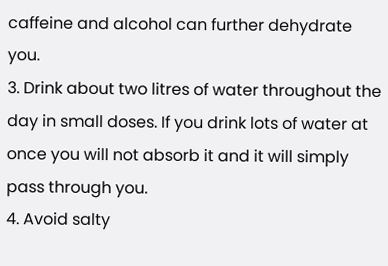caffeine and alcohol can further dehydrate you.
3. Drink about two litres of water throughout the day in small doses. If you drink lots of water at once you will not absorb it and it will simply pass through you.
4. Avoid salty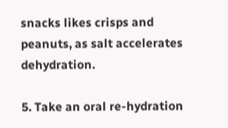snacks likes crisps and peanuts, as salt accelerates dehydration.

5. Take an oral re-hydration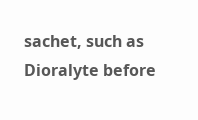sachet, such as Dioralyte before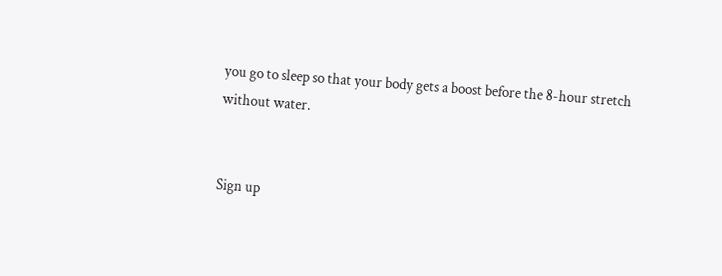you go to sleep so that your body gets a boost before the 8-hour stretch without water.


Sign up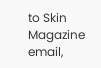to Skin Magazine email,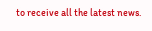to receive all the latest news.